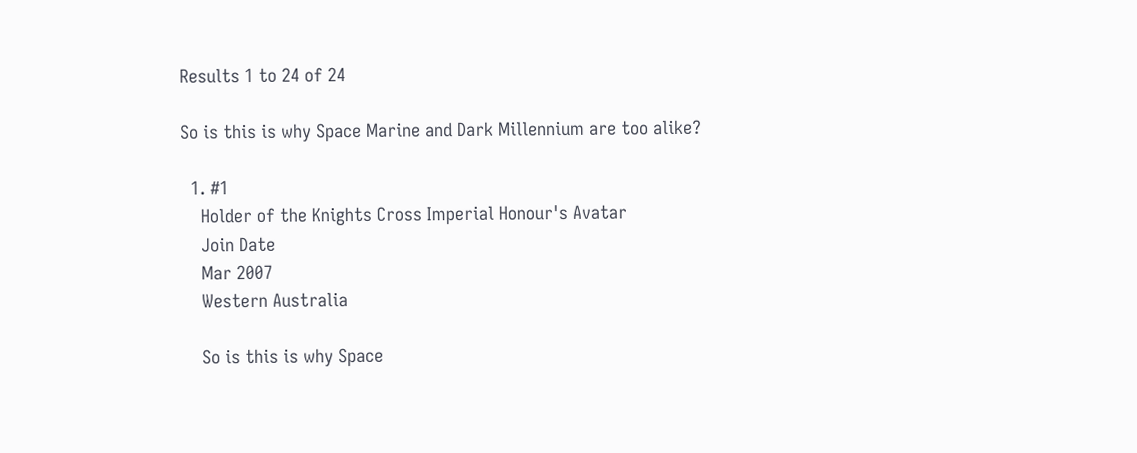Results 1 to 24 of 24

So is this is why Space Marine and Dark Millennium are too alike?

  1. #1
    Holder of the Knights Cross Imperial Honour's Avatar
    Join Date
    Mar 2007
    Western Australia

    So is this is why Space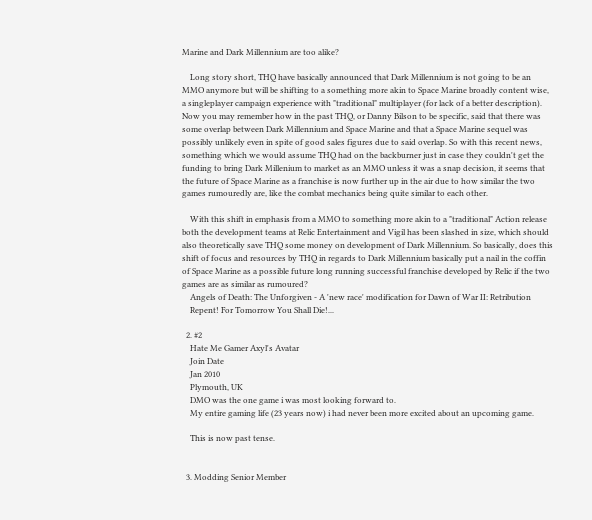Marine and Dark Millennium are too alike?

    Long story short, THQ have basically announced that Dark Millennium is not going to be an MMO anymore but will be shifting to a something more akin to Space Marine broadly content wise, a singleplayer campaign experience with "traditional" multiplayer (for lack of a better description). Now you may remember how in the past THQ, or Danny Bilson to be specific, said that there was some overlap between Dark Millennium and Space Marine and that a Space Marine sequel was possibly unlikely even in spite of good sales figures due to said overlap. So with this recent news, something which we would assume THQ had on the backburner just in case they couldn't get the funding to bring Dark Millenium to market as an MMO unless it was a snap decision, it seems that the future of Space Marine as a franchise is now further up in the air due to how similar the two games rumouredly are, like the combat mechanics being quite similar to each other.

    With this shift in emphasis from a MMO to something more akin to a "traditional" Action release both the development teams at Relic Entertainment and Vigil has been slashed in size, which should also theoretically save THQ some money on development of Dark Millennium. So basically, does this shift of focus and resources by THQ in regards to Dark Millennium basically put a nail in the coffin of Space Marine as a possible future long running successful franchise developed by Relic if the two games are as similar as rumoured?
    Angels of Death: The Unforgiven - A 'new race' modification for Dawn of War II: Retribution
    Repent! For Tomorrow You Shall Die!...

  2. #2
    Hate Me Gamer Axyl's Avatar
    Join Date
    Jan 2010
    Plymouth, UK
    DMO was the one game i was most looking forward to.
    My entire gaming life (23 years now) i had never been more excited about an upcoming game.

    This is now past tense.


  3. Modding Senior Member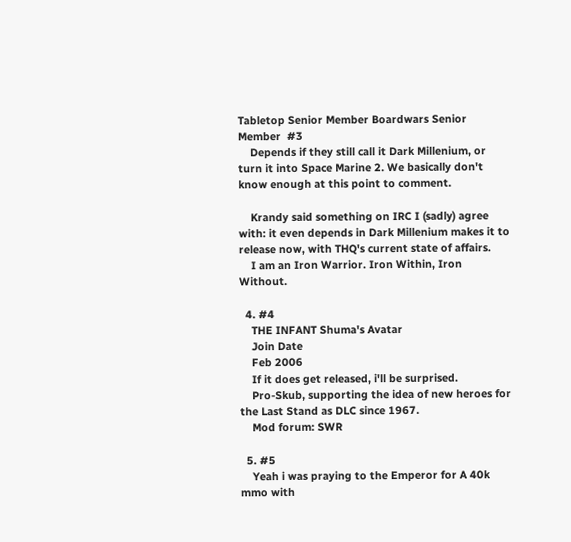Tabletop Senior Member Boardwars Senior Member  #3
    Depends if they still call it Dark Millenium, or turn it into Space Marine 2. We basically don't know enough at this point to comment.

    Krandy said something on IRC I (sadly) agree with: it even depends in Dark Millenium makes it to release now, with THQ's current state of affairs.
    I am an Iron Warrior. Iron Within, Iron Without.

  4. #4
    THE INFANT Shuma's Avatar
    Join Date
    Feb 2006
    If it does get released, i'll be surprised.
    Pro-Skub, supporting the idea of new heroes for the Last Stand as DLC since 1967.
    Mod forum: SWR

  5. #5
    Yeah i was praying to the Emperor for A 40k mmo with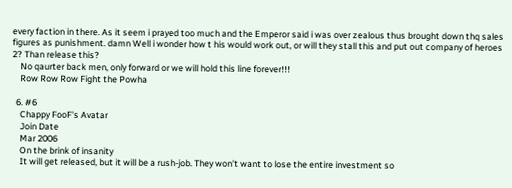every faction in there. As it seem i prayed too much and the Emperor said i was over zealous thus brought down thq sales figures as punishment. damn Well i wonder how t his would work out, or will they stall this and put out company of heroes 2? Than release this?
    No qaurter back men, only forward or we will hold this line forever!!!
    Row Row Row Fight the Powha

  6. #6
    Chappy FooF's Avatar
    Join Date
    Mar 2006
    On the brink of insanity
    It will get released, but it will be a rush-job. They won't want to lose the entire investment so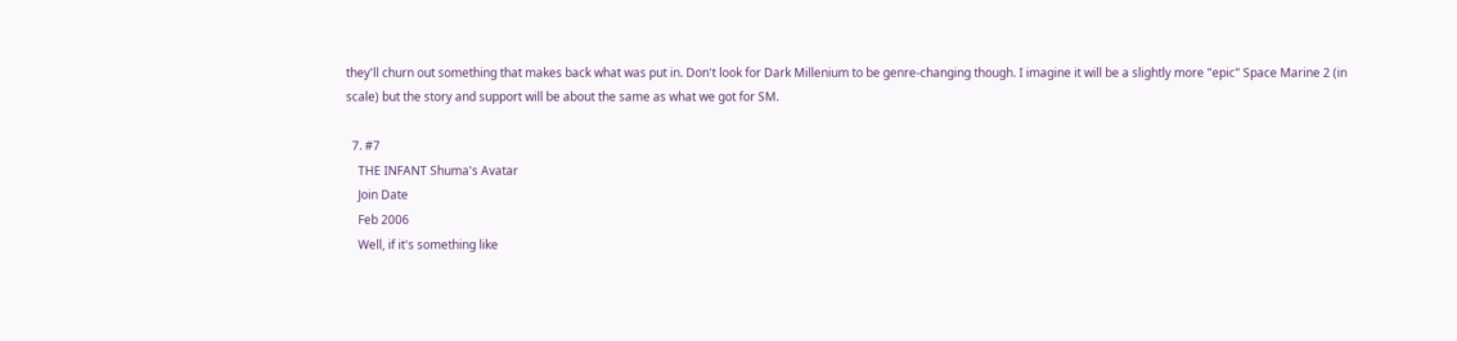they'll churn out something that makes back what was put in. Don't look for Dark Millenium to be genre-changing though. I imagine it will be a slightly more "epic" Space Marine 2 (in scale) but the story and support will be about the same as what we got for SM.

  7. #7
    THE INFANT Shuma's Avatar
    Join Date
    Feb 2006
    Well, if it's something like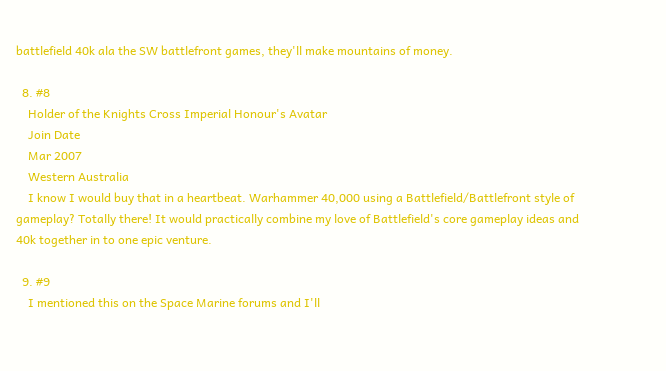battlefield 40k ala the SW battlefront games, they'll make mountains of money.

  8. #8
    Holder of the Knights Cross Imperial Honour's Avatar
    Join Date
    Mar 2007
    Western Australia
    I know I would buy that in a heartbeat. Warhammer 40,000 using a Battlefield/Battlefront style of gameplay? Totally there! It would practically combine my love of Battlefield's core gameplay ideas and 40k together in to one epic venture.

  9. #9
    I mentioned this on the Space Marine forums and I'll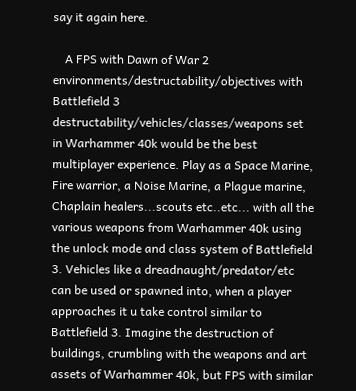say it again here.

    A FPS with Dawn of War 2 environments/destructability/objectives with Battlefield 3 destructability/vehicles/classes/weapons set in Warhammer 40k would be the best multiplayer experience. Play as a Space Marine, Fire warrior, a Noise Marine, a Plague marine, Chaplain healers...scouts etc..etc... with all the various weapons from Warhammer 40k using the unlock mode and class system of Battlefield 3. Vehicles like a dreadnaught/predator/etc can be used or spawned into, when a player approaches it u take control similar to Battlefield 3. Imagine the destruction of buildings, crumbling with the weapons and art assets of Warhammer 40k, but FPS with similar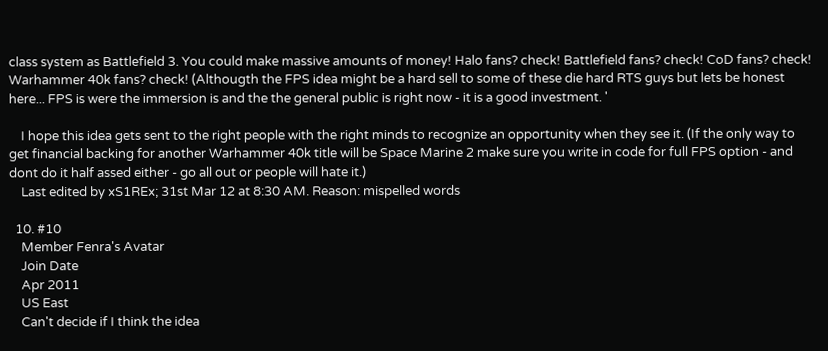class system as Battlefield 3. You could make massive amounts of money! Halo fans? check! Battlefield fans? check! CoD fans? check! Warhammer 40k fans? check! (Althougth the FPS idea might be a hard sell to some of these die hard RTS guys but lets be honest here... FPS is were the immersion is and the the general public is right now - it is a good investment. '

    I hope this idea gets sent to the right people with the right minds to recognize an opportunity when they see it. (If the only way to get financial backing for another Warhammer 40k title will be Space Marine 2 make sure you write in code for full FPS option - and dont do it half assed either - go all out or people will hate it.)
    Last edited by xS1REx; 31st Mar 12 at 8:30 AM. Reason: mispelled words

  10. #10
    Member Fenra's Avatar
    Join Date
    Apr 2011
    US East
    Can't decide if I think the idea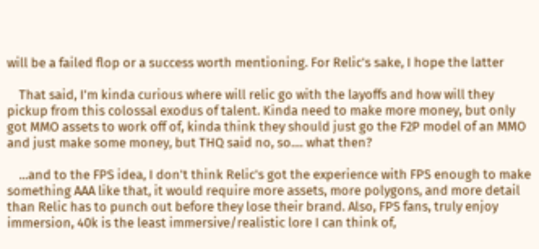will be a failed flop or a success worth mentioning. For Relic's sake, I hope the latter

    That said, I'm kinda curious where will relic go with the layoffs and how will they pickup from this colossal exodus of talent. Kinda need to make more money, but only got MMO assets to work off of, kinda think they should just go the F2P model of an MMO and just make some money, but THQ said no, so.... what then?

    ...and to the FPS idea, I don't think Relic's got the experience with FPS enough to make something AAA like that, it would require more assets, more polygons, and more detail than Relic has to punch out before they lose their brand. Also, FPS fans, truly enjoy immersion, 40k is the least immersive/realistic lore I can think of,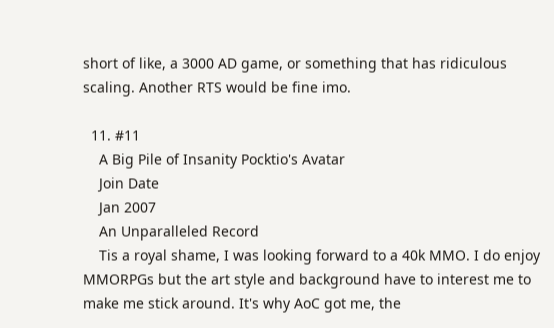short of like, a 3000 AD game, or something that has ridiculous scaling. Another RTS would be fine imo.

  11. #11
    A Big Pile of Insanity Pocktio's Avatar
    Join Date
    Jan 2007
    An Unparalleled Record
    Tis a royal shame, I was looking forward to a 40k MMO. I do enjoy MMORPGs but the art style and background have to interest me to make me stick around. It's why AoC got me, the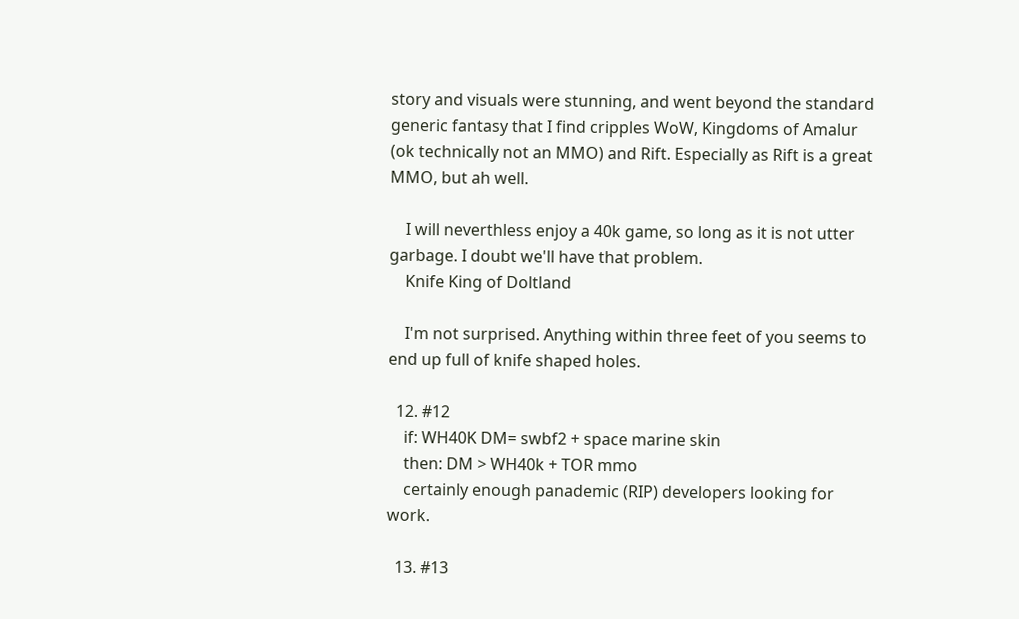story and visuals were stunning, and went beyond the standard generic fantasy that I find cripples WoW, Kingdoms of Amalur (ok technically not an MMO) and Rift. Especially as Rift is a great MMO, but ah well.

    I will neverthless enjoy a 40k game, so long as it is not utter garbage. I doubt we'll have that problem.
    Knife King of Doltland

    I'm not surprised. Anything within three feet of you seems to end up full of knife shaped holes.

  12. #12
    if: WH40K DM= swbf2 + space marine skin
    then: DM > WH40k + TOR mmo
    certainly enough panademic (RIP) developers looking for work.

  13. #13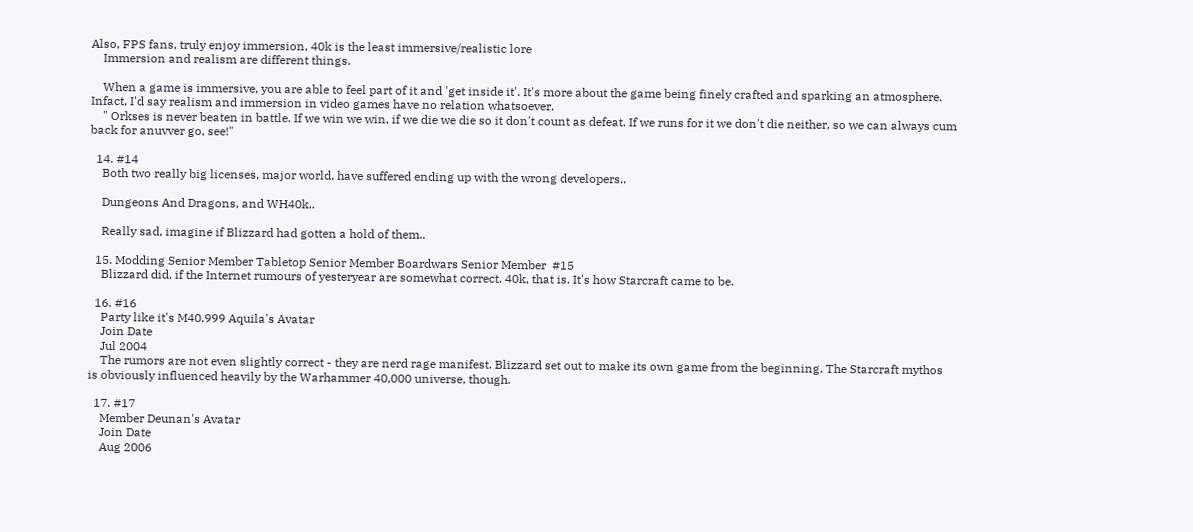Also, FPS fans, truly enjoy immersion, 40k is the least immersive/realistic lore
    Immersion and realism are different things.

    When a game is immersive, you are able to feel part of it and 'get inside it'. It's more about the game being finely crafted and sparking an atmosphere. Infact, I'd say realism and immersion in video games have no relation whatsoever.
    " Orkses is never beaten in battle. If we win we win, if we die we die so it don't count as defeat. If we runs for it we don't die neither, so we can always cum back for anuvver go, see!"

  14. #14
    Both two really big licenses, major world, have suffered ending up with the wrong developers..

    Dungeons And Dragons, and WH40k..

    Really sad, imagine if Blizzard had gotten a hold of them..

  15. Modding Senior Member Tabletop Senior Member Boardwars Senior Member  #15
    Blizzard did, if the Internet rumours of yesteryear are somewhat correct. 40k, that is. It's how Starcraft came to be.

  16. #16
    Party like it's M40.999 Aquila's Avatar
    Join Date
    Jul 2004
    The rumors are not even slightly correct - they are nerd rage manifest. Blizzard set out to make its own game from the beginning. The Starcraft mythos is obviously influenced heavily by the Warhammer 40,000 universe, though.

  17. #17
    Member Deunan's Avatar
    Join Date
    Aug 2006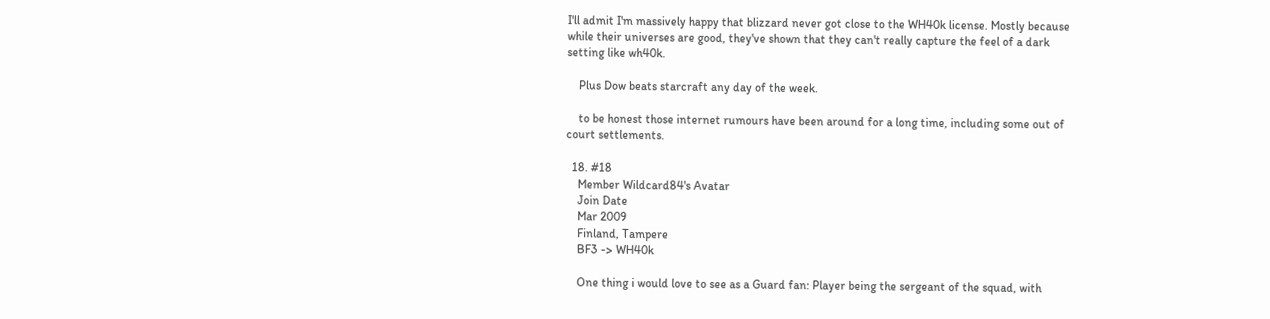I'll admit I'm massively happy that blizzard never got close to the WH40k license. Mostly because while their universes are good, they've shown that they can't really capture the feel of a dark setting like wh40k.

    Plus Dow beats starcraft any day of the week.

    to be honest those internet rumours have been around for a long time, including some out of court settlements.

  18. #18
    Member Wildcard84's Avatar
    Join Date
    Mar 2009
    Finland, Tampere
    BF3 -> WH40k

    One thing i would love to see as a Guard fan: Player being the sergeant of the squad, with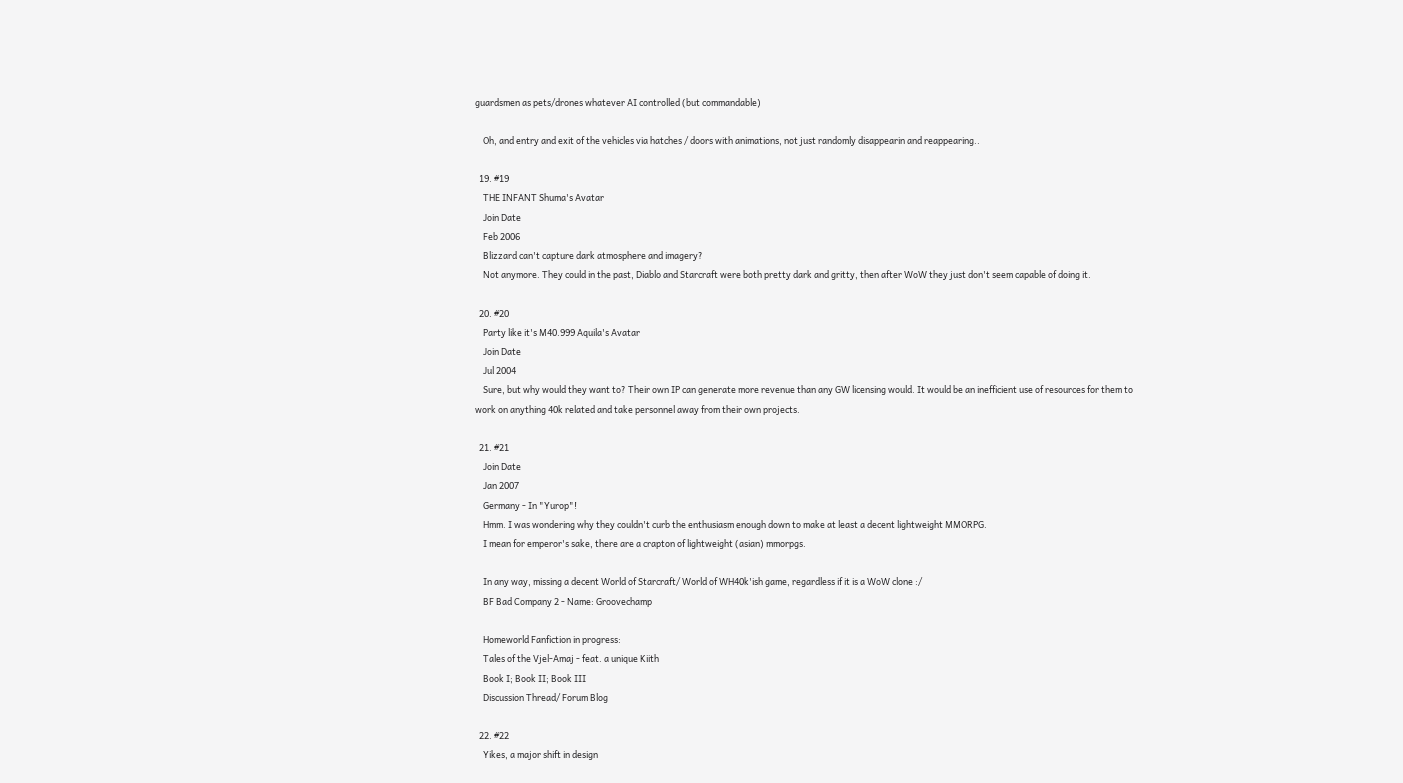guardsmen as pets/drones whatever AI controlled (but commandable)

    Oh, and entry and exit of the vehicles via hatches / doors with animations, not just randomly disappearin and reappearing..

  19. #19
    THE INFANT Shuma's Avatar
    Join Date
    Feb 2006
    Blizzard can't capture dark atmosphere and imagery?
    Not anymore. They could in the past, Diablo and Starcraft were both pretty dark and gritty, then after WoW they just don't seem capable of doing it.

  20. #20
    Party like it's M40.999 Aquila's Avatar
    Join Date
    Jul 2004
    Sure, but why would they want to? Their own IP can generate more revenue than any GW licensing would. It would be an inefficient use of resources for them to work on anything 40k related and take personnel away from their own projects.

  21. #21
    Join Date
    Jan 2007
    Germany - In "Yurop"!
    Hmm. I was wondering why they couldn't curb the enthusiasm enough down to make at least a decent lightweight MMORPG.
    I mean for emperor's sake, there are a crapton of lightweight (asian) mmorpgs.

    In any way, missing a decent World of Starcraft/ World of WH40k'ish game, regardless if it is a WoW clone :/
    BF Bad Company 2 - Name: Groovechamp

    Homeworld Fanfiction in progress:
    Tales of the Vjel-Amaj - feat. a unique Kiith
    Book I; Book II; Book III
    Discussion Thread/ Forum Blog

  22. #22
    Yikes, a major shift in design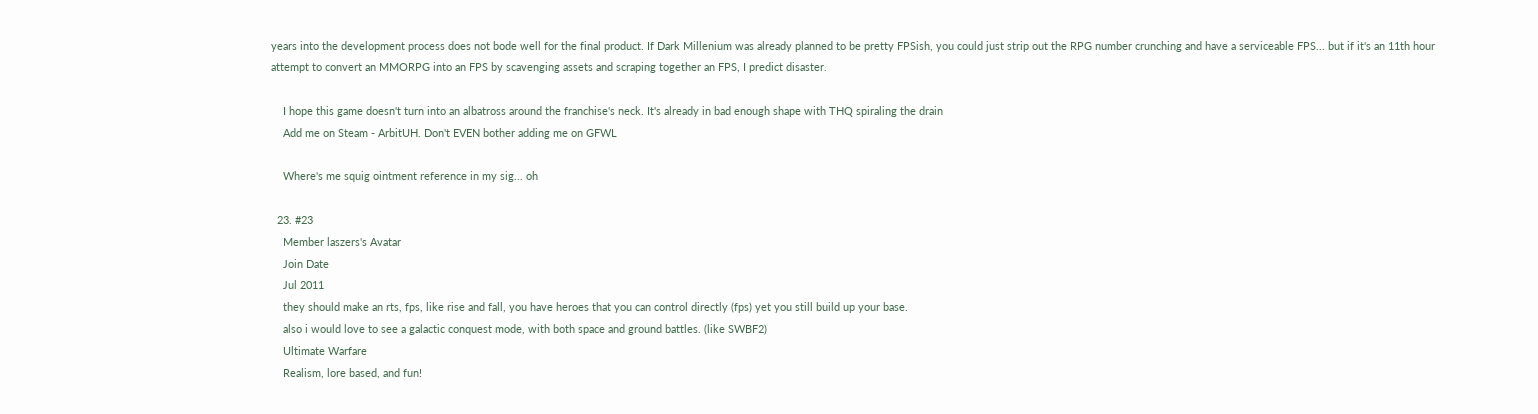years into the development process does not bode well for the final product. If Dark Millenium was already planned to be pretty FPSish, you could just strip out the RPG number crunching and have a serviceable FPS... but if it's an 11th hour attempt to convert an MMORPG into an FPS by scavenging assets and scraping together an FPS, I predict disaster.

    I hope this game doesn't turn into an albatross around the franchise's neck. It's already in bad enough shape with THQ spiraling the drain
    Add me on Steam - ArbitUH. Don't EVEN bother adding me on GFWL

    Where's me squig ointment reference in my sig... oh

  23. #23
    Member laszers's Avatar
    Join Date
    Jul 2011
    they should make an rts, fps, like rise and fall, you have heroes that you can control directly (fps) yet you still build up your base.
    also i would love to see a galactic conquest mode, with both space and ground battles. (like SWBF2)
    Ultimate Warfare
    Realism, lore based, and fun!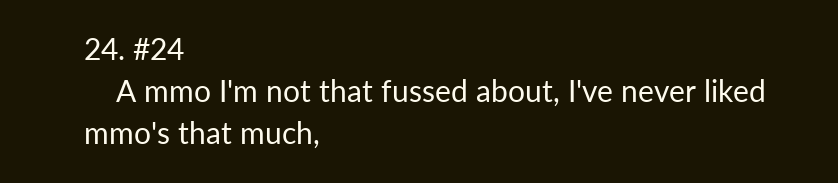24. #24
    A mmo I'm not that fussed about, I've never liked mmo's that much,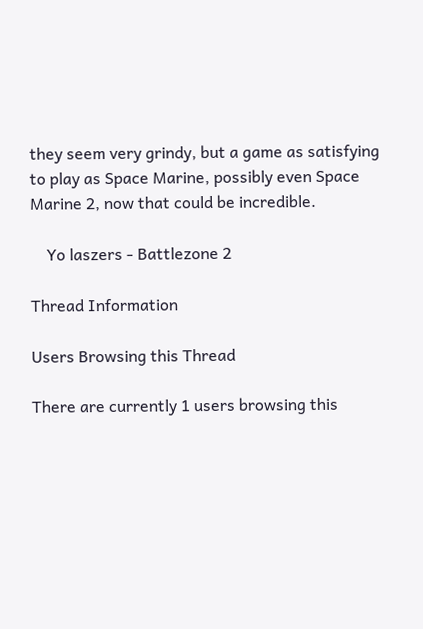they seem very grindy, but a game as satisfying to play as Space Marine, possibly even Space Marine 2, now that could be incredible.

    Yo laszers - Battlezone 2

Thread Information

Users Browsing this Thread

There are currently 1 users browsing this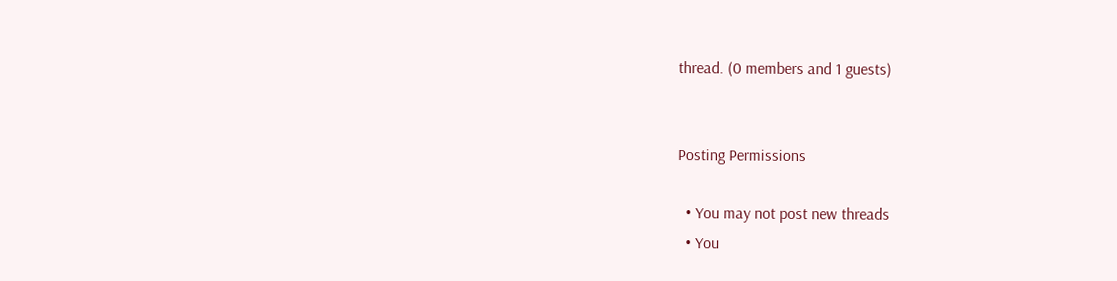thread. (0 members and 1 guests)


Posting Permissions

  • You may not post new threads
  • You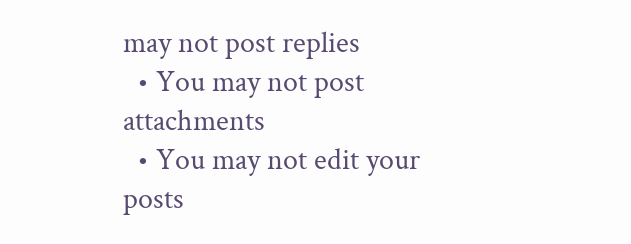may not post replies
  • You may not post attachments
  • You may not edit your posts